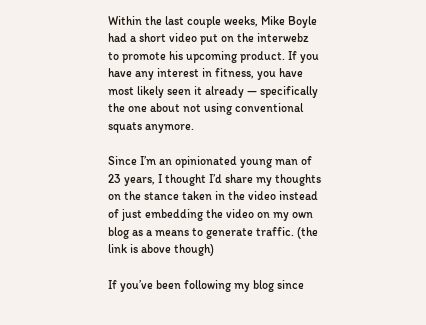Within the last couple weeks, Mike Boyle had a short video put on the interwebz to promote his upcoming product. If you have any interest in fitness, you have most likely seen it already — specifically the one about not using conventional squats anymore.

Since I’m an opinionated young man of 23 years, I thought I’d share my thoughts on the stance taken in the video instead of just embedding the video on my own blog as a means to generate traffic. (the link is above though)

If you’ve been following my blog since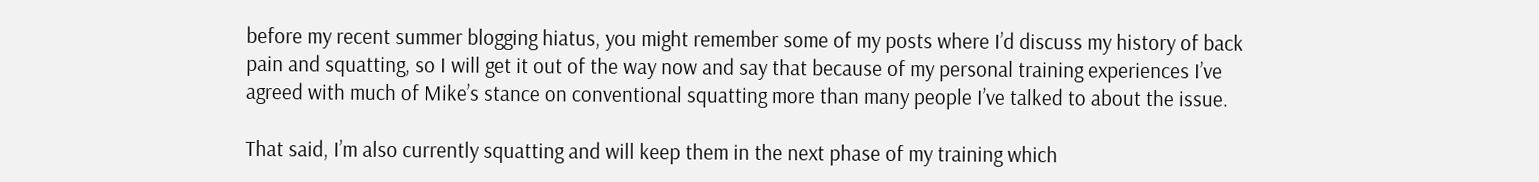before my recent summer blogging hiatus, you might remember some of my posts where I’d discuss my history of back pain and squatting, so I will get it out of the way now and say that because of my personal training experiences I’ve agreed with much of Mike’s stance on conventional squatting more than many people I’ve talked to about the issue.

That said, I’m also currently squatting and will keep them in the next phase of my training which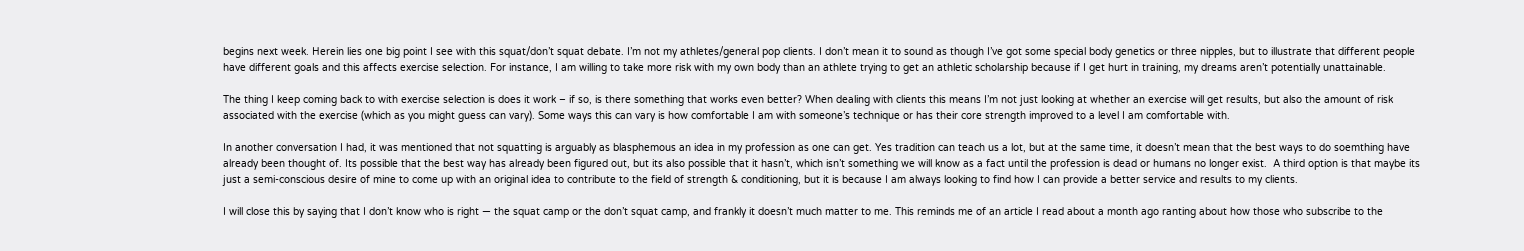begins next week. Herein lies one big point I see with this squat/don’t squat debate. I’m not my athletes/general pop clients. I don’t mean it to sound as though I’ve got some special body genetics or three nipples, but to illustrate that different people have different goals and this affects exercise selection. For instance, I am willing to take more risk with my own body than an athlete trying to get an athletic scholarship because if I get hurt in training, my dreams aren’t potentially unattainable.

The thing I keep coming back to with exercise selection is does it work – if so, is there something that works even better? When dealing with clients this means I’m not just looking at whether an exercise will get results, but also the amount of risk associated with the exercise (which as you might guess can vary). Some ways this can vary is how comfortable I am with someone’s technique or has their core strength improved to a level I am comfortable with.

In another conversation I had, it was mentioned that not squatting is arguably as blasphemous an idea in my profession as one can get. Yes tradition can teach us a lot, but at the same time, it doesn’t mean that the best ways to do soemthing have already been thought of. Its possible that the best way has already been figured out, but its also possible that it hasn’t, which isn’t something we will know as a fact until the profession is dead or humans no longer exist.  A third option is that maybe its just a semi-conscious desire of mine to come up with an original idea to contribute to the field of strength & conditioning, but it is because I am always looking to find how I can provide a better service and results to my clients.

I will close this by saying that I don’t know who is right — the squat camp or the don’t squat camp, and frankly it doesn’t much matter to me. This reminds me of an article I read about a month ago ranting about how those who subscribe to the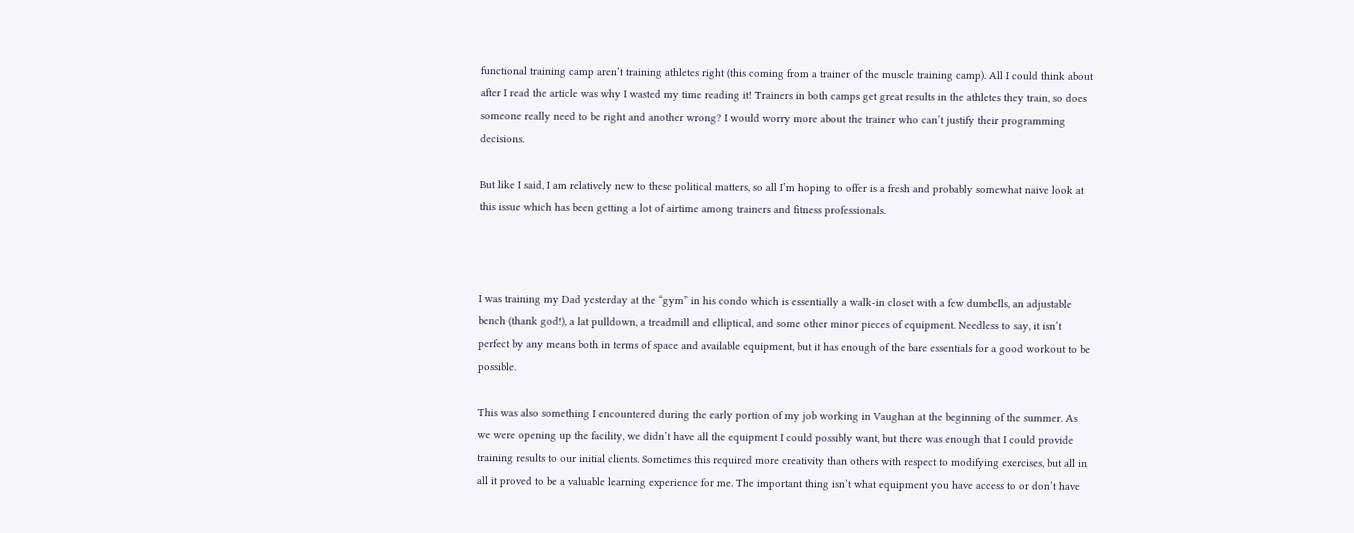functional training camp aren’t training athletes right (this coming from a trainer of the muscle training camp). All I could think about after I read the article was why I wasted my time reading it! Trainers in both camps get great results in the athletes they train, so does someone really need to be right and another wrong? I would worry more about the trainer who can’t justify their programming decisions.

But like I said, I am relatively new to these political matters, so all I’m hoping to offer is a fresh and probably somewhat naive look at this issue which has been getting a lot of airtime among trainers and fitness professionals.



I was training my Dad yesterday at the “gym” in his condo which is essentially a walk-in closet with a few dumbells, an adjustable bench (thank god!), a lat pulldown, a treadmill and elliptical, and some other minor pieces of equipment. Needless to say, it isn’t perfect by any means both in terms of space and available equipment, but it has enough of the bare essentials for a good workout to be possible.

This was also something I encountered during the early portion of my job working in Vaughan at the beginning of the summer. As we were opening up the facility, we didn’t have all the equipment I could possibly want, but there was enough that I could provide training results to our initial clients. Sometimes this required more creativity than others with respect to modifying exercises, but all in all it proved to be a valuable learning experience for me. The important thing isn’t what equipment you have access to or don’t have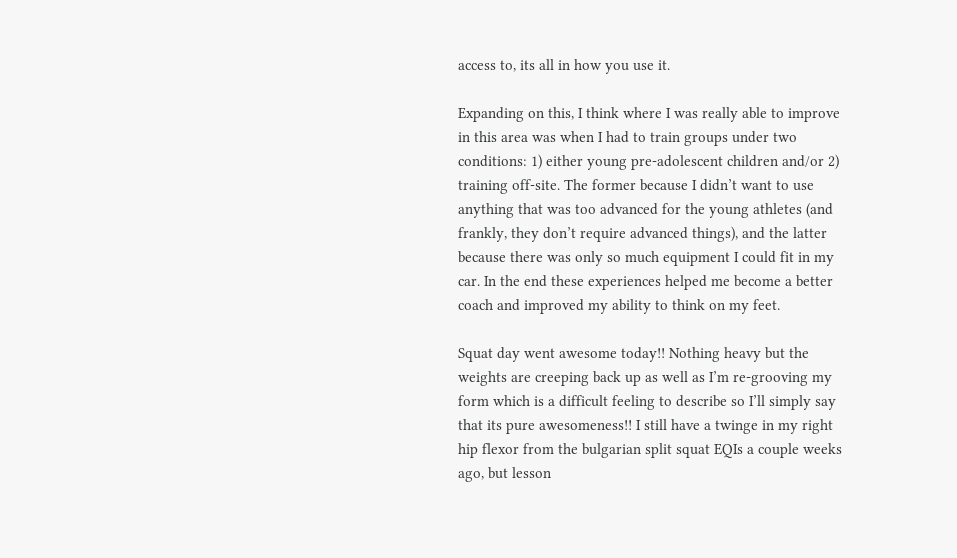access to, its all in how you use it.

Expanding on this, I think where I was really able to improve in this area was when I had to train groups under two conditions: 1) either young pre-adolescent children and/or 2) training off-site. The former because I didn’t want to use anything that was too advanced for the young athletes (and frankly, they don’t require advanced things), and the latter because there was only so much equipment I could fit in my car. In the end these experiences helped me become a better coach and improved my ability to think on my feet.

Squat day went awesome today!! Nothing heavy but the weights are creeping back up as well as I’m re-grooving my form which is a difficult feeling to describe so I’ll simply say that its pure awesomeness!! I still have a twinge in my right hip flexor from the bulgarian split squat EQIs a couple weeks ago, but lesson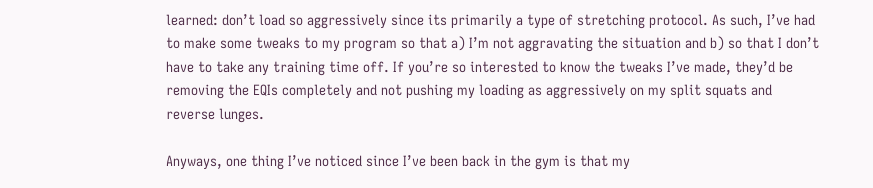learned: don’t load so aggressively since its primarily a type of stretching protocol. As such, I’ve had to make some tweaks to my program so that a) I’m not aggravating the situation and b) so that I don’t have to take any training time off. If you’re so interested to know the tweaks I’ve made, they’d be removing the EQIs completely and not pushing my loading as aggressively on my split squats and reverse lunges.

Anyways, one thing I’ve noticed since I’ve been back in the gym is that my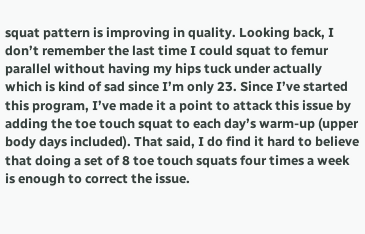squat pattern is improving in quality. Looking back, I don’t remember the last time I could squat to femur parallel without having my hips tuck under actually which is kind of sad since I’m only 23. Since I’ve started this program, I’ve made it a point to attack this issue by adding the toe touch squat to each day’s warm-up (upper body days included). That said, I do find it hard to believe that doing a set of 8 toe touch squats four times a week is enough to correct the issue.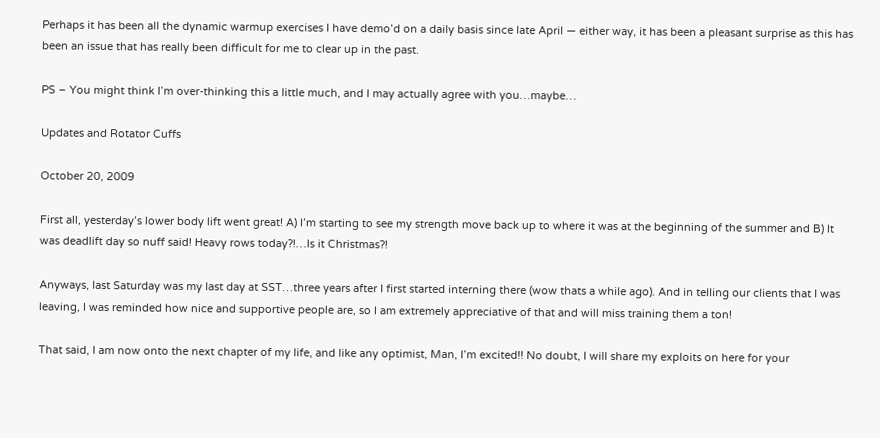Perhaps it has been all the dynamic warmup exercises I have demo’d on a daily basis since late April — either way, it has been a pleasant surprise as this has been an issue that has really been difficult for me to clear up in the past.

PS – You might think I’m over-thinking this a little much, and I may actually agree with you…maybe…

Updates and Rotator Cuffs

October 20, 2009

First all, yesterday’s lower body lift went great! A) I’m starting to see my strength move back up to where it was at the beginning of the summer and B) It was deadlift day so nuff said! Heavy rows today?!…Is it Christmas?!

Anyways, last Saturday was my last day at SST…three years after I first started interning there (wow thats a while ago). And in telling our clients that I was leaving, I was reminded how nice and supportive people are, so I am extremely appreciative of that and will miss training them a ton!

That said, I am now onto the next chapter of my life, and like any optimist, Man, I’m excited!! No doubt, I will share my exploits on here for your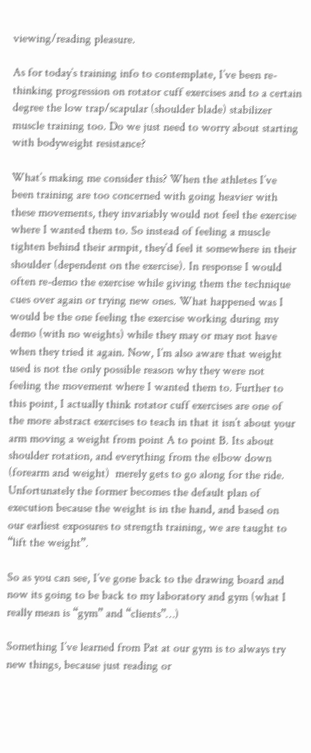viewing/reading pleasure.

As for today’s training info to contemplate, I’ve been re-thinking progression on rotator cuff exercises and to a certain degree the low trap/scapular (shoulder blade) stabilizer muscle training too. Do we just need to worry about starting with bodyweight resistance?

What’s making me consider this? When the athletes I’ve been training are too concerned with going heavier with these movements, they invariably would not feel the exercise where I wanted them to. So instead of feeling a muscle tighten behind their armpit, they’d feel it somewhere in their shoulder (dependent on the exercise). In response I would often re-demo the exercise while giving them the technique cues over again or trying new ones. What happened was I would be the one feeling the exercise working during my demo (with no weights) while they may or may not have when they tried it again. Now, I’m also aware that weight used is not the only possible reason why they were not feeling the movement where I wanted them to. Further to this point, I actually think rotator cuff exercises are one of the more abstract exercises to teach in that it isn’t about your arm moving a weight from point A to point B. Its about shoulder rotation, and everything from the elbow down (forearm and weight)  merely gets to go along for the ride. Unfortunately the former becomes the default plan of execution because the weight is in the hand, and based on our earliest exposures to strength training, we are taught to “lift the weight”.

So as you can see, I’ve gone back to the drawing board and now its going to be back to my laboratory and gym (what I really mean is “gym” and “clients”…)

Something I’ve learned from Pat at our gym is to always try new things, because just reading or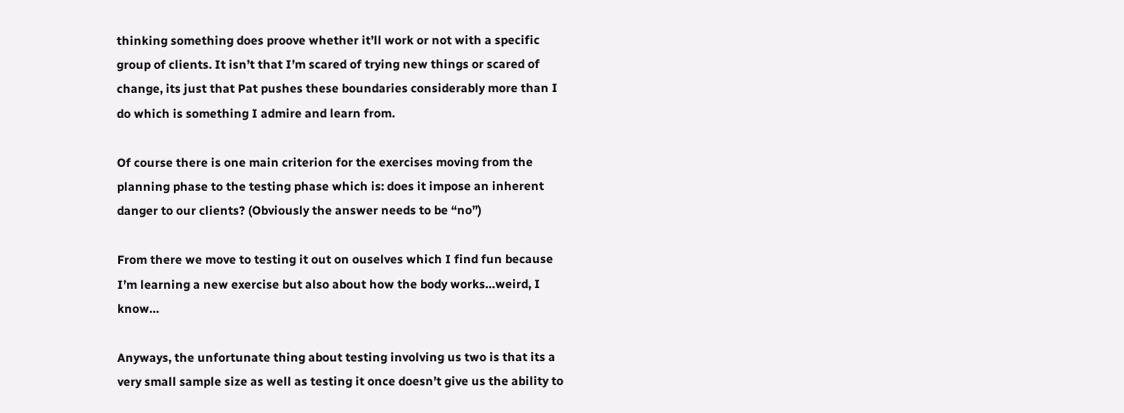thinking something does proove whether it’ll work or not with a specific group of clients. It isn’t that I’m scared of trying new things or scared of change, its just that Pat pushes these boundaries considerably more than I do which is something I admire and learn from.

Of course there is one main criterion for the exercises moving from the planning phase to the testing phase which is: does it impose an inherent danger to our clients? (Obviously the answer needs to be “no”)

From there we move to testing it out on ouselves which I find fun because I’m learning a new exercise but also about how the body works…weird, I know…

Anyways, the unfortunate thing about testing involving us two is that its a very small sample size as well as testing it once doesn’t give us the ability to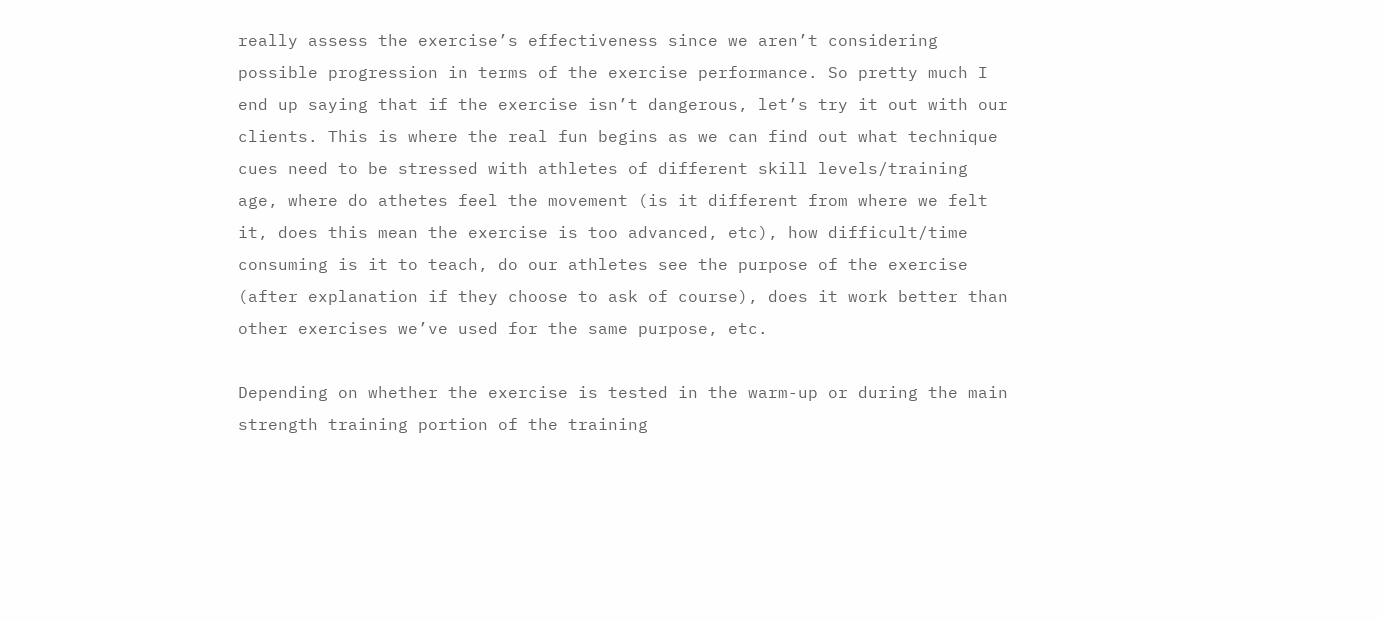really assess the exercise’s effectiveness since we aren’t considering possible progression in terms of the exercise performance. So pretty much I end up saying that if the exercise isn’t dangerous, let’s try it out with our clients. This is where the real fun begins as we can find out what technique cues need to be stressed with athletes of different skill levels/training age, where do athetes feel the movement (is it different from where we felt it, does this mean the exercise is too advanced, etc), how difficult/time consuming is it to teach, do our athletes see the purpose of the exercise (after explanation if they choose to ask of course), does it work better than other exercises we’ve used for the same purpose, etc.

Depending on whether the exercise is tested in the warm-up or during the main strength training portion of the training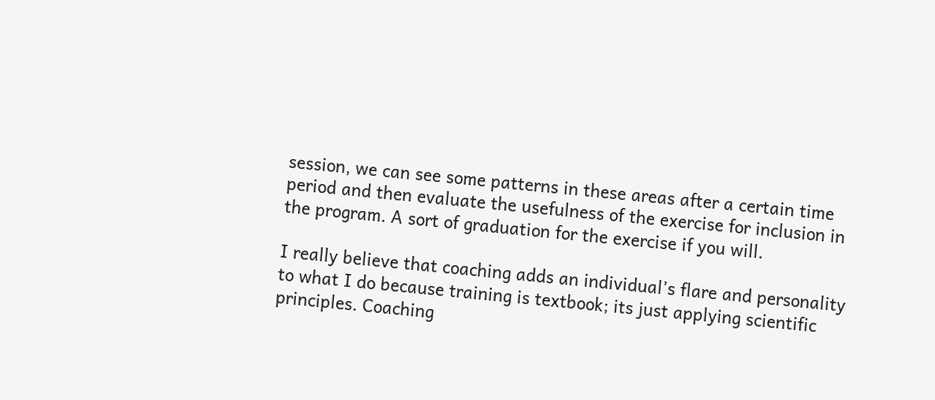session, we can see some patterns in these areas after a certain time period and then evaluate the usefulness of the exercise for inclusion in the program. A sort of graduation for the exercise if you will.

I really believe that coaching adds an individual’s flare and personality to what I do because training is textbook; its just applying scientific principles. Coaching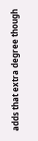adds that extra degree though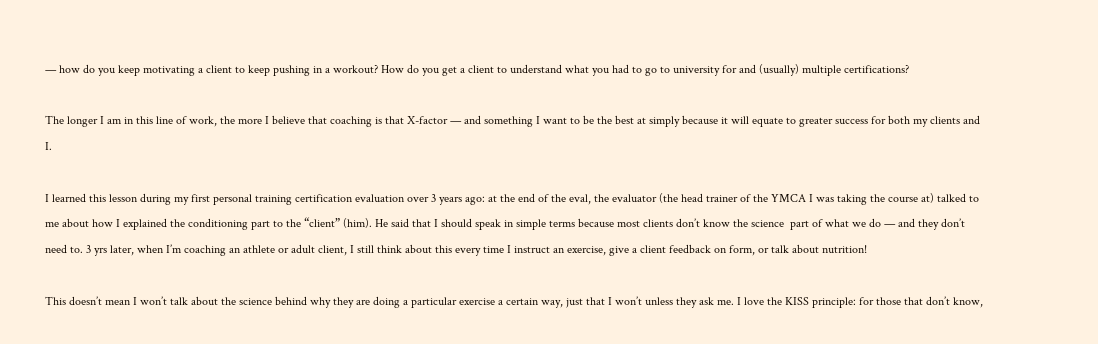— how do you keep motivating a client to keep pushing in a workout? How do you get a client to understand what you had to go to university for and (usually) multiple certifications?

The longer I am in this line of work, the more I believe that coaching is that X-factor — and something I want to be the best at simply because it will equate to greater success for both my clients and I.

I learned this lesson during my first personal training certification evaluation over 3 years ago: at the end of the eval, the evaluator (the head trainer of the YMCA I was taking the course at) talked to me about how I explained the conditioning part to the “client” (him). He said that I should speak in simple terms because most clients don’t know the science  part of what we do — and they don’t need to. 3 yrs later, when I’m coaching an athlete or adult client, I still think about this every time I instruct an exercise, give a client feedback on form, or talk about nutrition!

This doesn’t mean I won’t talk about the science behind why they are doing a particular exercise a certain way, just that I won’t unless they ask me. I love the KISS principle: for those that don’t know,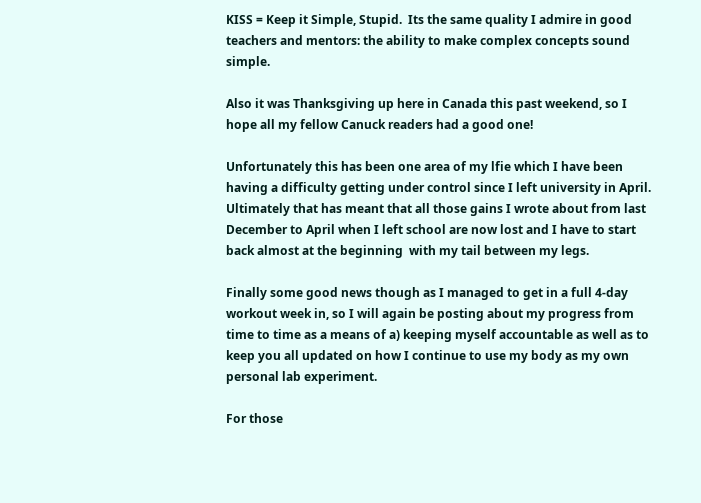KISS = Keep it Simple, Stupid.  Its the same quality I admire in good teachers and mentors: the ability to make complex concepts sound simple.

Also it was Thanksgiving up here in Canada this past weekend, so I hope all my fellow Canuck readers had a good one!

Unfortunately this has been one area of my lfie which I have been having a difficulty getting under control since I left university in April. Ultimately that has meant that all those gains I wrote about from last December to April when I left school are now lost and I have to start back almost at the beginning  with my tail between my legs.

Finally some good news though as I managed to get in a full 4-day workout week in, so I will again be posting about my progress from time to time as a means of a) keeping myself accountable as well as to keep you all updated on how I continue to use my body as my own personal lab experiment.

For those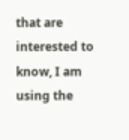that are interested to know, I am using the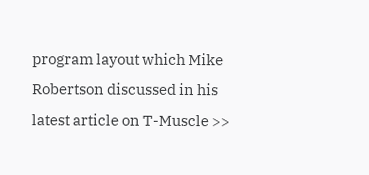program layout which Mike Robertson discussed in his latest article on T-Muscle >>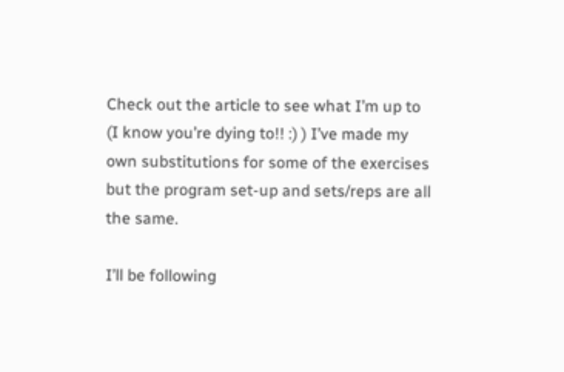Check out the article to see what I’m up to (I know you’re dying to!! :) ) I’ve made my own substitutions for some of the exercises but the program set-up and sets/reps are all the same.

I’ll be following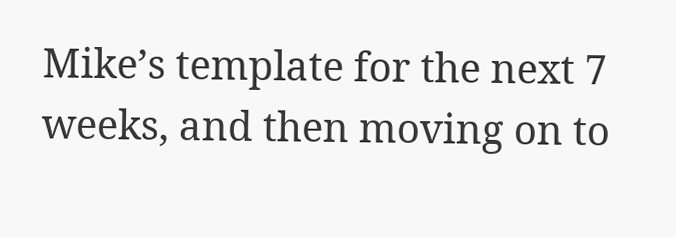Mike’s template for the next 7 weeks, and then moving on to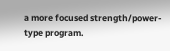a more focused strength/power-type program.